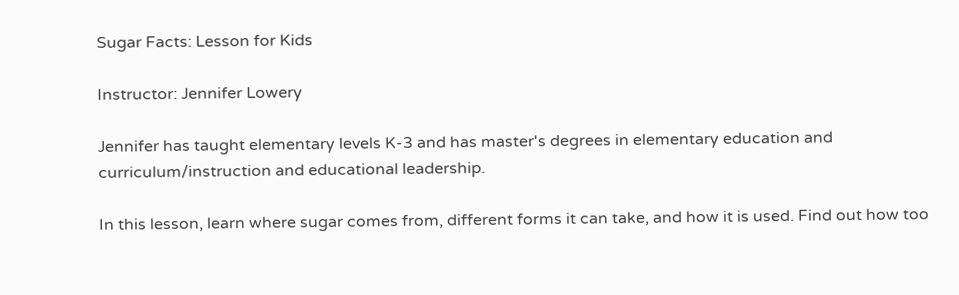Sugar Facts: Lesson for Kids

Instructor: Jennifer Lowery

Jennifer has taught elementary levels K-3 and has master's degrees in elementary education and curriculum/instruction and educational leadership.

In this lesson, learn where sugar comes from, different forms it can take, and how it is used. Find out how too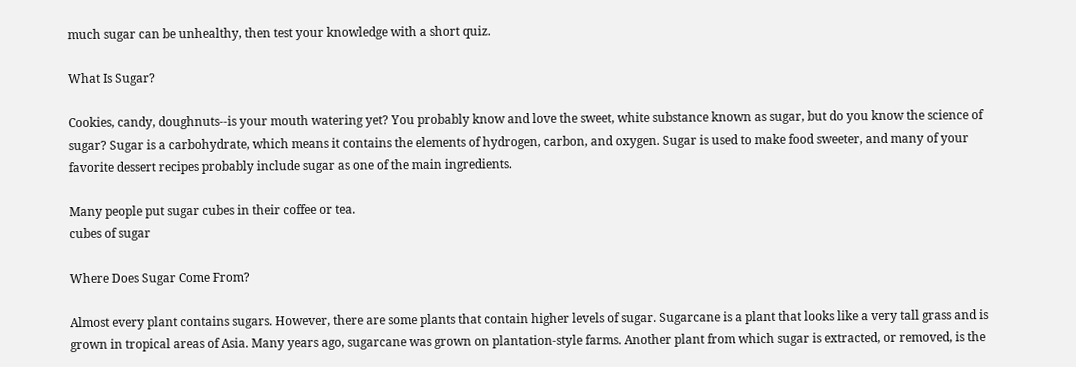much sugar can be unhealthy, then test your knowledge with a short quiz.

What Is Sugar?

Cookies, candy, doughnuts--is your mouth watering yet? You probably know and love the sweet, white substance known as sugar, but do you know the science of sugar? Sugar is a carbohydrate, which means it contains the elements of hydrogen, carbon, and oxygen. Sugar is used to make food sweeter, and many of your favorite dessert recipes probably include sugar as one of the main ingredients.

Many people put sugar cubes in their coffee or tea.
cubes of sugar

Where Does Sugar Come From?

Almost every plant contains sugars. However, there are some plants that contain higher levels of sugar. Sugarcane is a plant that looks like a very tall grass and is grown in tropical areas of Asia. Many years ago, sugarcane was grown on plantation-style farms. Another plant from which sugar is extracted, or removed, is the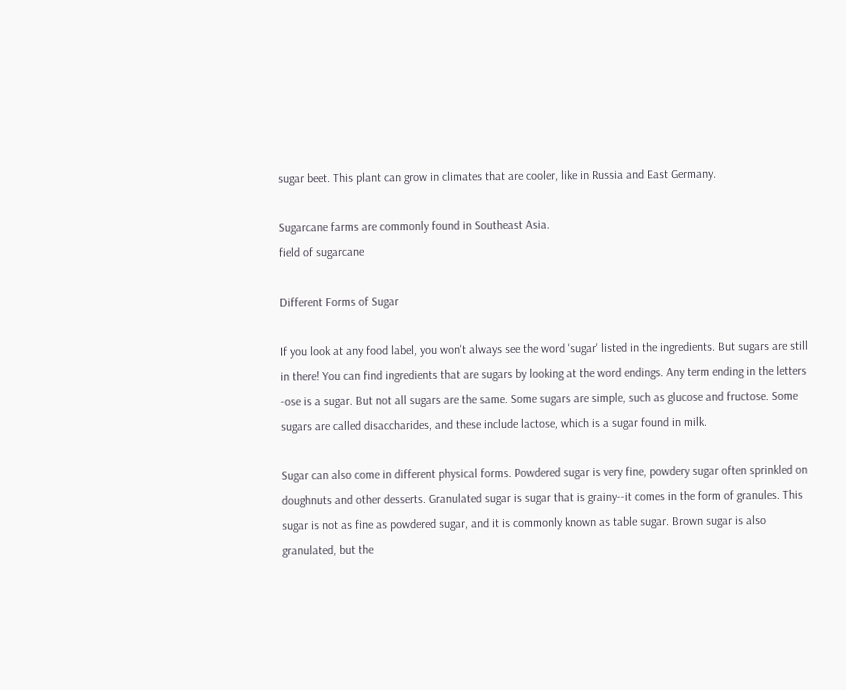sugar beet. This plant can grow in climates that are cooler, like in Russia and East Germany.

Sugarcane farms are commonly found in Southeast Asia.
field of sugarcane

Different Forms of Sugar

If you look at any food label, you won't always see the word 'sugar' listed in the ingredients. But sugars are still in there! You can find ingredients that are sugars by looking at the word endings. Any term ending in the letters -ose is a sugar. But not all sugars are the same. Some sugars are simple, such as glucose and fructose. Some sugars are called disaccharides, and these include lactose, which is a sugar found in milk.

Sugar can also come in different physical forms. Powdered sugar is very fine, powdery sugar often sprinkled on doughnuts and other desserts. Granulated sugar is sugar that is grainy--it comes in the form of granules. This sugar is not as fine as powdered sugar, and it is commonly known as table sugar. Brown sugar is also granulated, but the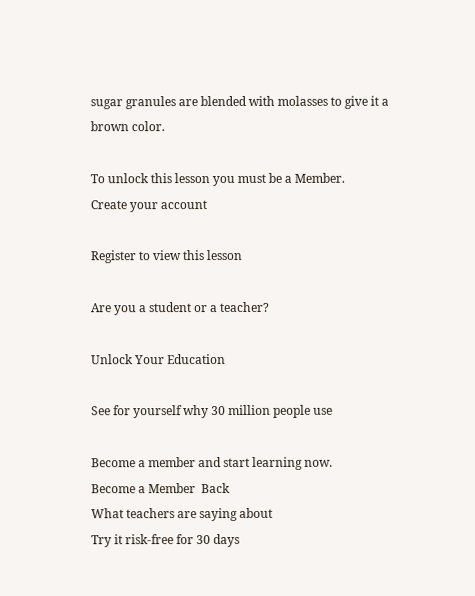sugar granules are blended with molasses to give it a brown color.

To unlock this lesson you must be a Member.
Create your account

Register to view this lesson

Are you a student or a teacher?

Unlock Your Education

See for yourself why 30 million people use

Become a member and start learning now.
Become a Member  Back
What teachers are saying about
Try it risk-free for 30 days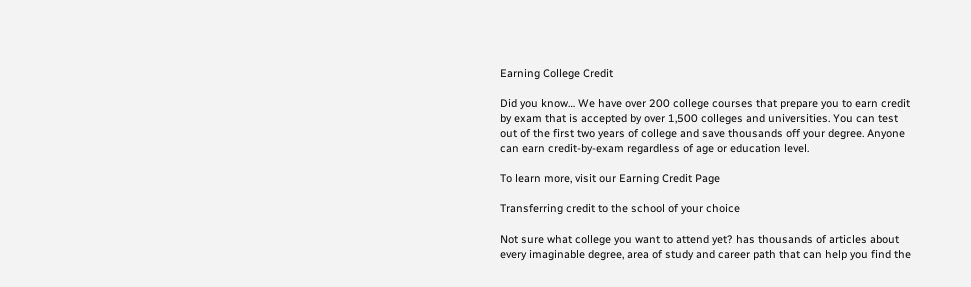Earning College Credit

Did you know… We have over 200 college courses that prepare you to earn credit by exam that is accepted by over 1,500 colleges and universities. You can test out of the first two years of college and save thousands off your degree. Anyone can earn credit-by-exam regardless of age or education level.

To learn more, visit our Earning Credit Page

Transferring credit to the school of your choice

Not sure what college you want to attend yet? has thousands of articles about every imaginable degree, area of study and career path that can help you find the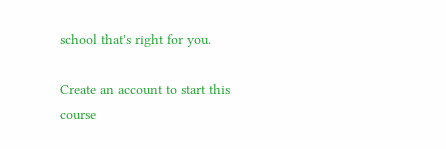school that's right for you.

Create an account to start this course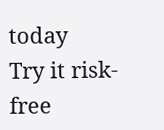today
Try it risk-free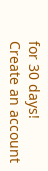for 30 days!
Create an account